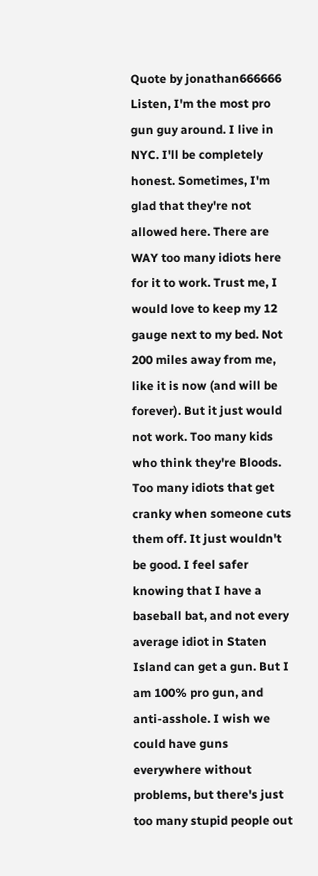Quote by jonathan666666
Listen, I'm the most pro gun guy around. I live in NYC. I'll be completely honest. Sometimes, I'm glad that they're not allowed here. There are WAY too many idiots here for it to work. Trust me, I would love to keep my 12 gauge next to my bed. Not 200 miles away from me, like it is now (and will be forever). But it just would not work. Too many kids who think they're Bloods. Too many idiots that get cranky when someone cuts them off. It just wouldn't be good. I feel safer knowing that I have a baseball bat, and not every average idiot in Staten Island can get a gun. But I am 100% pro gun, and anti-asshole. I wish we could have guns everywhere without problems, but there's just too many stupid people out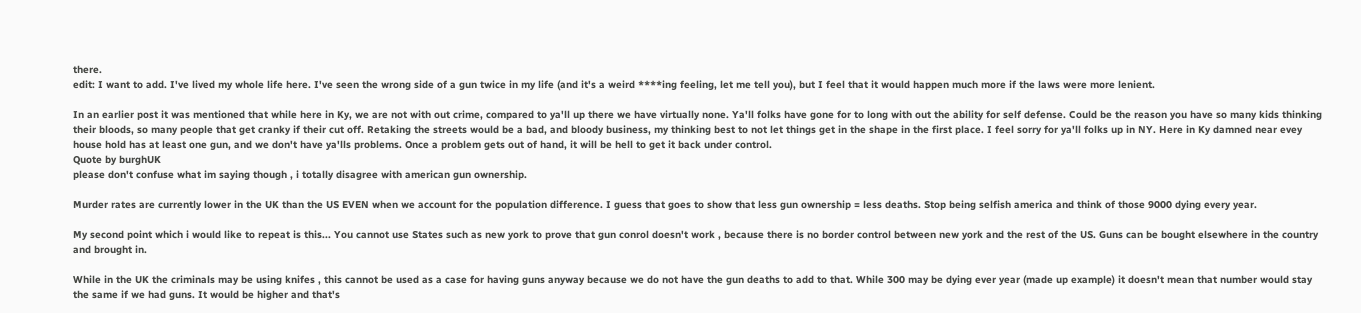there.
edit: I want to add. I've lived my whole life here. I've seen the wrong side of a gun twice in my life (and it's a weird ****ing feeling, let me tell you), but I feel that it would happen much more if the laws were more lenient.

In an earlier post it was mentioned that while here in Ky, we are not with out crime, compared to ya'll up there we have virtually none. Ya'll folks have gone for to long with out the ability for self defense. Could be the reason you have so many kids thinking their bloods, so many people that get cranky if their cut off. Retaking the streets would be a bad, and bloody business, my thinking best to not let things get in the shape in the first place. I feel sorry for ya'll folks up in NY. Here in Ky damned near evey house hold has at least one gun, and we don't have ya'lls problems. Once a problem gets out of hand, it will be hell to get it back under control.
Quote by burghUK
please don't confuse what im saying though , i totally disagree with american gun ownership.

Murder rates are currently lower in the UK than the US EVEN when we account for the population difference. I guess that goes to show that less gun ownership = less deaths. Stop being selfish america and think of those 9000 dying every year.

My second point which i would like to repeat is this... You cannot use States such as new york to prove that gun conrol doesn't work , because there is no border control between new york and the rest of the US. Guns can be bought elsewhere in the country and brought in.

While in the UK the criminals may be using knifes , this cannot be used as a case for having guns anyway because we do not have the gun deaths to add to that. While 300 may be dying ever year (made up example) it doesn't mean that number would stay the same if we had guns. It would be higher and that's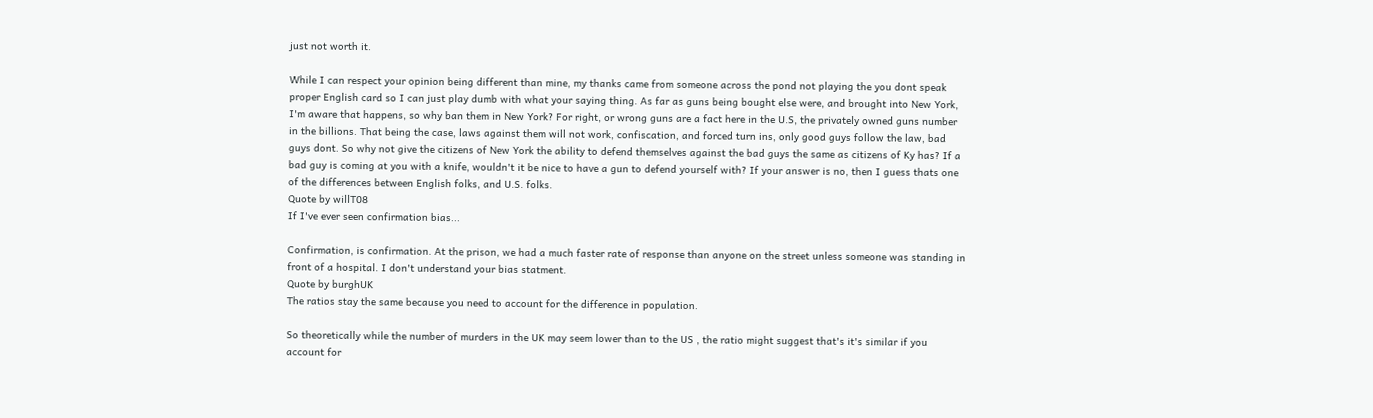just not worth it.

While I can respect your opinion being different than mine, my thanks came from someone across the pond not playing the you dont speak proper English card so I can just play dumb with what your saying thing. As far as guns being bought else were, and brought into New York, I'm aware that happens, so why ban them in New York? For right, or wrong guns are a fact here in the U.S, the privately owned guns number in the billions. That being the case, laws against them will not work, confiscation, and forced turn ins, only good guys follow the law, bad guys dont. So why not give the citizens of New York the ability to defend themselves against the bad guys the same as citizens of Ky has? If a bad guy is coming at you with a knife, wouldn't it be nice to have a gun to defend yourself with? If your answer is no, then I guess thats one of the differences between English folks, and U.S. folks.
Quote by willT08
If I've ever seen confirmation bias...

Confirmation, is confirmation. At the prison, we had a much faster rate of response than anyone on the street unless someone was standing in front of a hospital. I don't understand your bias statment.
Quote by burghUK
The ratios stay the same because you need to account for the difference in population.

So theoretically while the number of murders in the UK may seem lower than to the US , the ratio might suggest that's it's similar if you account for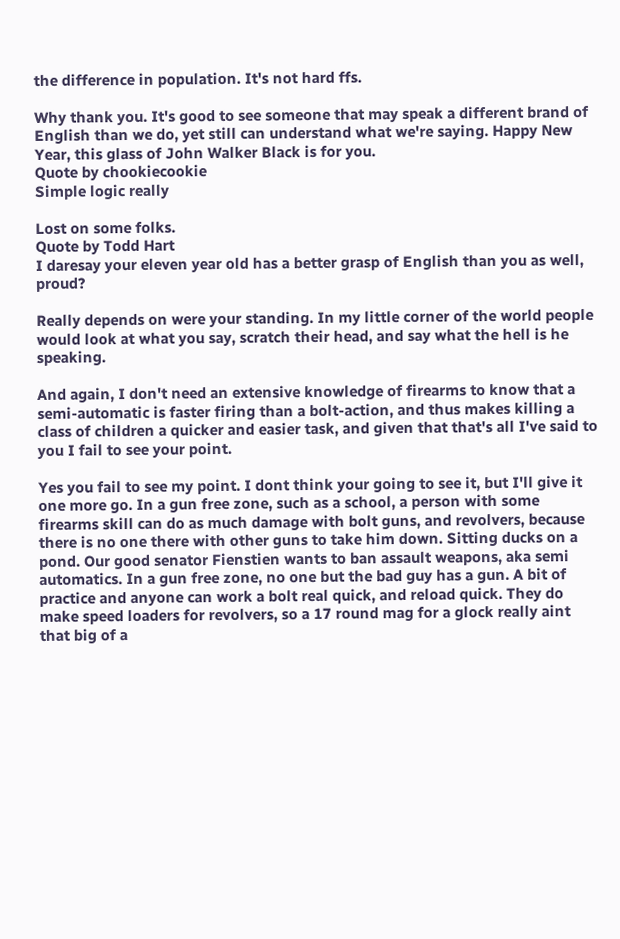the difference in population. It's not hard ffs.

Why thank you. It's good to see someone that may speak a different brand of English than we do, yet still can understand what we're saying. Happy New Year, this glass of John Walker Black is for you.
Quote by chookiecookie
Simple logic really

Lost on some folks.
Quote by Todd Hart
I daresay your eleven year old has a better grasp of English than you as well, proud?

Really depends on were your standing. In my little corner of the world people would look at what you say, scratch their head, and say what the hell is he speaking.

And again, I don't need an extensive knowledge of firearms to know that a semi-automatic is faster firing than a bolt-action, and thus makes killing a class of children a quicker and easier task, and given that that's all I've said to you I fail to see your point.

Yes you fail to see my point. I dont think your going to see it, but I'll give it one more go. In a gun free zone, such as a school, a person with some firearms skill can do as much damage with bolt guns, and revolvers, because there is no one there with other guns to take him down. Sitting ducks on a pond. Our good senator Fienstien wants to ban assault weapons, aka semi automatics. In a gun free zone, no one but the bad guy has a gun. A bit of practice and anyone can work a bolt real quick, and reload quick. They do make speed loaders for revolvers, so a 17 round mag for a glock really aint that big of a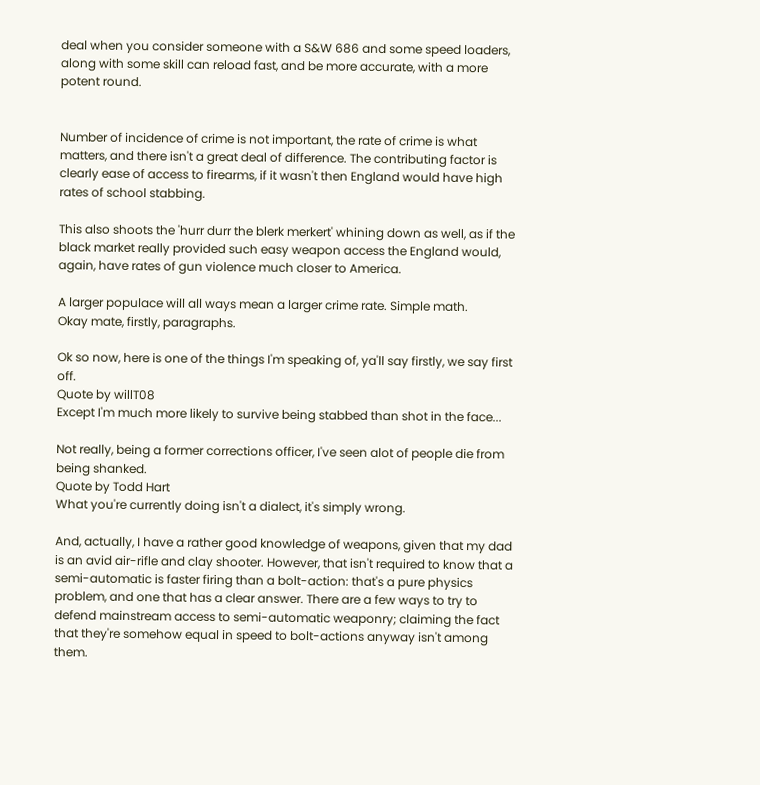deal when you consider someone with a S&W 686 and some speed loaders, along with some skill can reload fast, and be more accurate, with a more potent round.


Number of incidence of crime is not important, the rate of crime is what matters, and there isn't a great deal of difference. The contributing factor is clearly ease of access to firearms, if it wasn't then England would have high rates of school stabbing.

This also shoots the 'hurr durr the blerk merkert' whining down as well, as if the black market really provided such easy weapon access the England would, again, have rates of gun violence much closer to America.

A larger populace will all ways mean a larger crime rate. Simple math.
Okay mate, firstly, paragraphs.

Ok so now, here is one of the things I'm speaking of, ya'll say firstly, we say first off.
Quote by willT08
Except I'm much more likely to survive being stabbed than shot in the face...

Not really, being a former corrections officer, I've seen alot of people die from being shanked.
Quote by Todd Hart
What you're currently doing isn't a dialect, it's simply wrong.

And, actually, I have a rather good knowledge of weapons, given that my dad is an avid air-rifle and clay shooter. However, that isn't required to know that a semi-automatic is faster firing than a bolt-action: that's a pure physics problem, and one that has a clear answer. There are a few ways to try to defend mainstream access to semi-automatic weaponry; claiming the fact that they're somehow equal in speed to bolt-actions anyway isn't among them.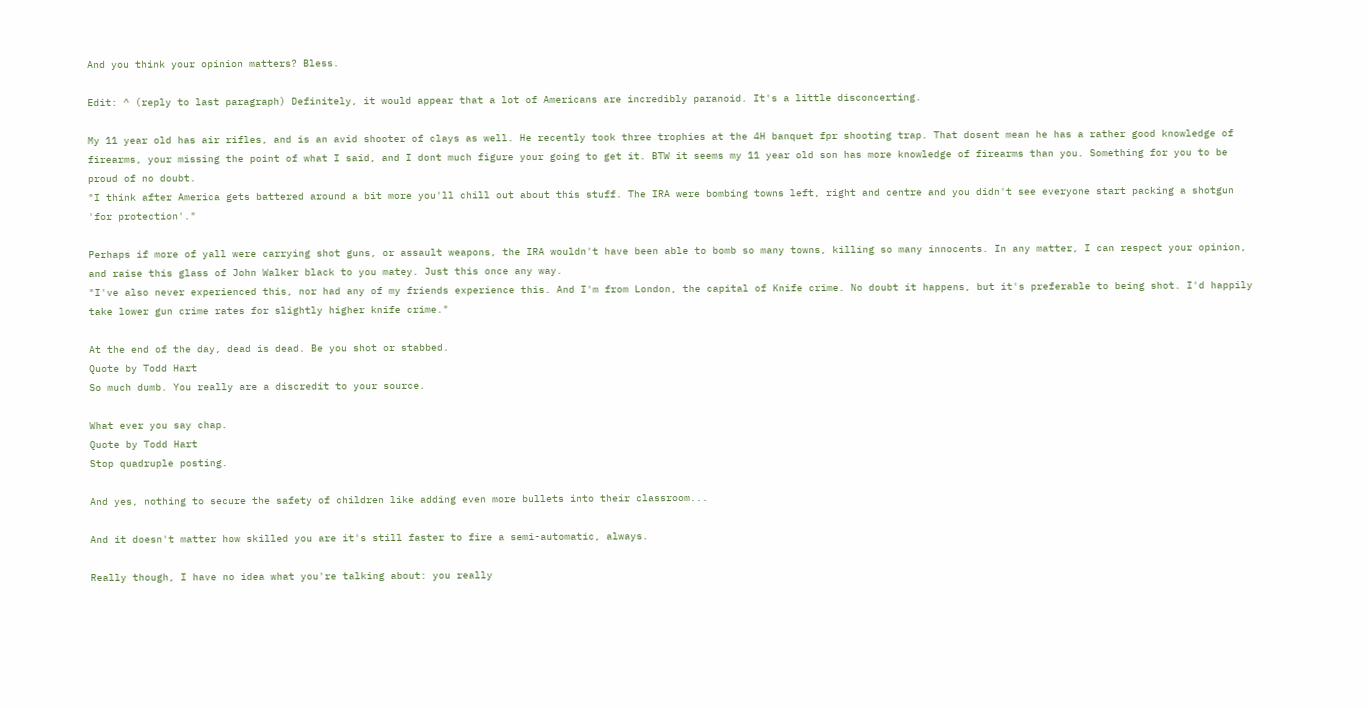And you think your opinion matters? Bless.

Edit: ^ (reply to last paragraph) Definitely, it would appear that a lot of Americans are incredibly paranoid. It's a little disconcerting.

My 11 year old has air rifles, and is an avid shooter of clays as well. He recently took three trophies at the 4H banquet fpr shooting trap. That dosent mean he has a rather good knowledge of firearms, your missing the point of what I said, and I dont much figure your going to get it. BTW it seems my 11 year old son has more knowledge of firearms than you. Something for you to be proud of no doubt.
"I think after America gets battered around a bit more you'll chill out about this stuff. The IRA were bombing towns left, right and centre and you didn't see everyone start packing a shotgun 'for protection'."

Perhaps if more of yall were carrying shot guns, or assault weapons, the IRA wouldn't have been able to bomb so many towns, killing so many innocents. In any matter, I can respect your opinion, and raise this glass of John Walker black to you matey. Just this once any way.
"I've also never experienced this, nor had any of my friends experience this. And I'm from London, the capital of Knife crime. No doubt it happens, but it's preferable to being shot. I'd happily take lower gun crime rates for slightly higher knife crime."

At the end of the day, dead is dead. Be you shot or stabbed.
Quote by Todd Hart
So much dumb. You really are a discredit to your source.

What ever you say chap.
Quote by Todd Hart
Stop quadruple posting.

And yes, nothing to secure the safety of children like adding even more bullets into their classroom...

And it doesn't matter how skilled you are it's still faster to fire a semi-automatic, always.

Really though, I have no idea what you're talking about: you really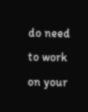do need to work on your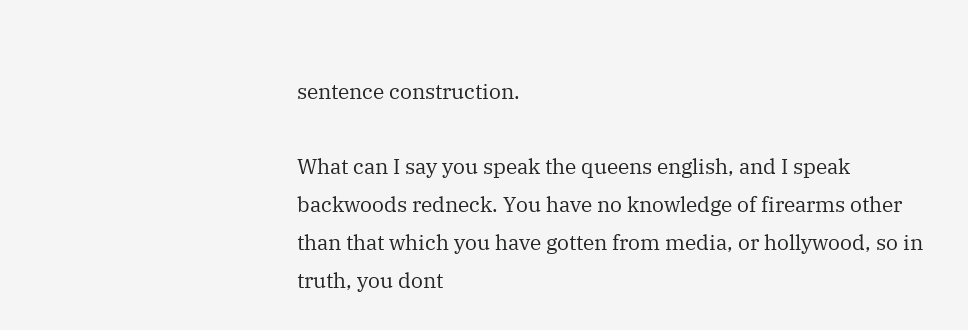sentence construction.

What can I say you speak the queens english, and I speak backwoods redneck. You have no knowledge of firearms other than that which you have gotten from media, or hollywood, so in truth, you dont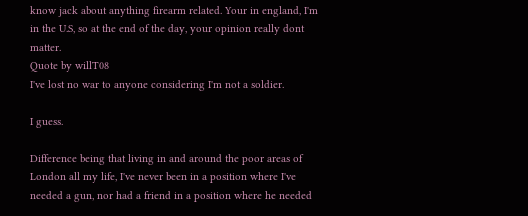know jack about anything firearm related. Your in england, I'm in the U.S, so at the end of the day, your opinion really dont matter.
Quote by willT08
I've lost no war to anyone considering I'm not a soldier.

I guess.

Difference being that living in and around the poor areas of London all my life, I've never been in a position where I've needed a gun, nor had a friend in a position where he needed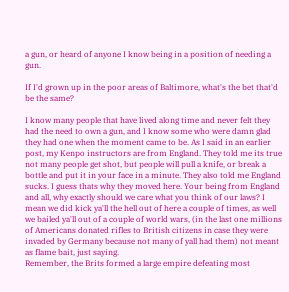a gun, or heard of anyone I know being in a position of needing a gun.

If I'd grown up in the poor areas of Baltimore, what's the bet that'd be the same?

I know many people that have lived along time and never felt they had the need to own a gun, and I know some who were damn glad they had one when the moment came to be. As I said in an earlier post, my Kenpo instructors are from England. They told me its true not many people get shot, but people will pull a knife, or break a bottle and put it in your face in a minute. They also told me England sucks. I guess thats why they moved here. Your being from England and all, why exactly should we care what you think of our laws? I mean we did kick ya'll the hell out of here a couple of times, as well we bailed ya'll out of a couple of world wars, (in the last one millions of Americans donated rifles to British citizens in case they were invaded by Germany because not many of yall had them) not meant as flame bait, just saying.
Remember, the Brits formed a large empire defeating most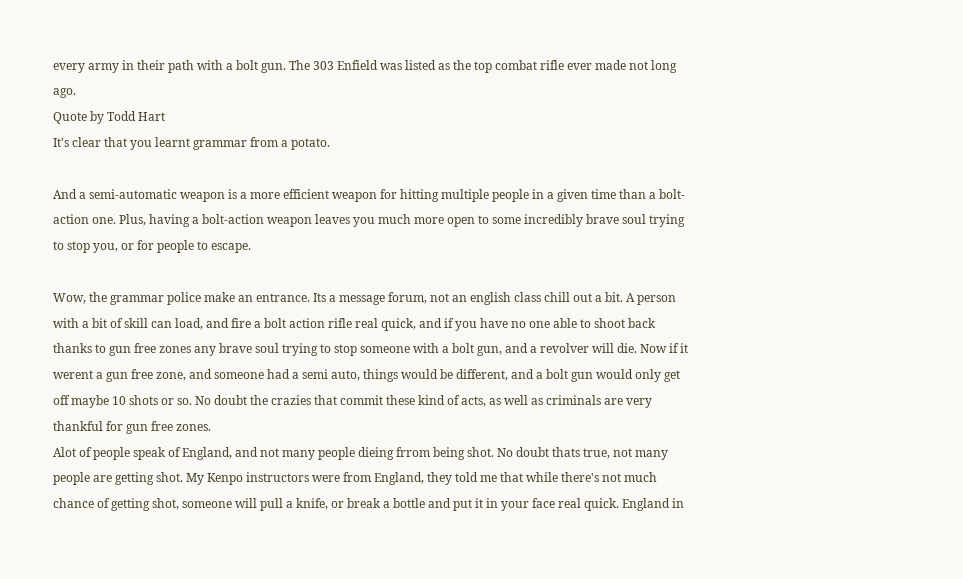every army in their path with a bolt gun. The 303 Enfield was listed as the top combat rifle ever made not long ago.
Quote by Todd Hart
It's clear that you learnt grammar from a potato.

And a semi-automatic weapon is a more efficient weapon for hitting multiple people in a given time than a bolt-action one. Plus, having a bolt-action weapon leaves you much more open to some incredibly brave soul trying to stop you, or for people to escape.

Wow, the grammar police make an entrance. Its a message forum, not an english class chill out a bit. A person with a bit of skill can load, and fire a bolt action rifle real quick, and if you have no one able to shoot back thanks to gun free zones any brave soul trying to stop someone with a bolt gun, and a revolver will die. Now if it werent a gun free zone, and someone had a semi auto, things would be different, and a bolt gun would only get off maybe 10 shots or so. No doubt the crazies that commit these kind of acts, as well as criminals are very thankful for gun free zones.
Alot of people speak of England, and not many people dieing frrom being shot. No doubt thats true, not many people are getting shot. My Kenpo instructors were from England, they told me that while there's not much chance of getting shot, someone will pull a knife, or break a bottle and put it in your face real quick. England in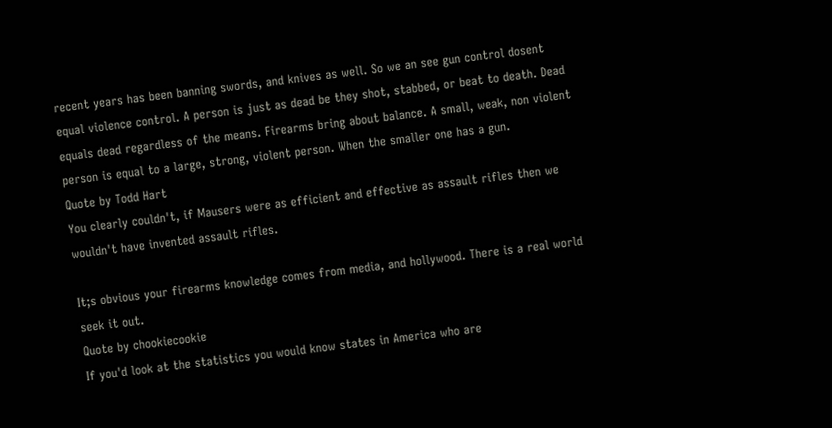recent years has been banning swords, and knives as well. So we an see gun control dosent equal violence control. A person is just as dead be they shot, stabbed, or beat to death. Dead equals dead regardless of the means. Firearms bring about balance. A small, weak, non violent person is equal to a large, strong, violent person. When the smaller one has a gun.
Quote by Todd Hart
You clearly couldn't, if Mausers were as efficient and effective as assault rifles then we wouldn't have invented assault rifles.

It;s obvious your firearms knowledge comes from media, and hollywood. There is a real world seek it out.
Quote by chookiecookie
If you'd look at the statistics you would know states in America who are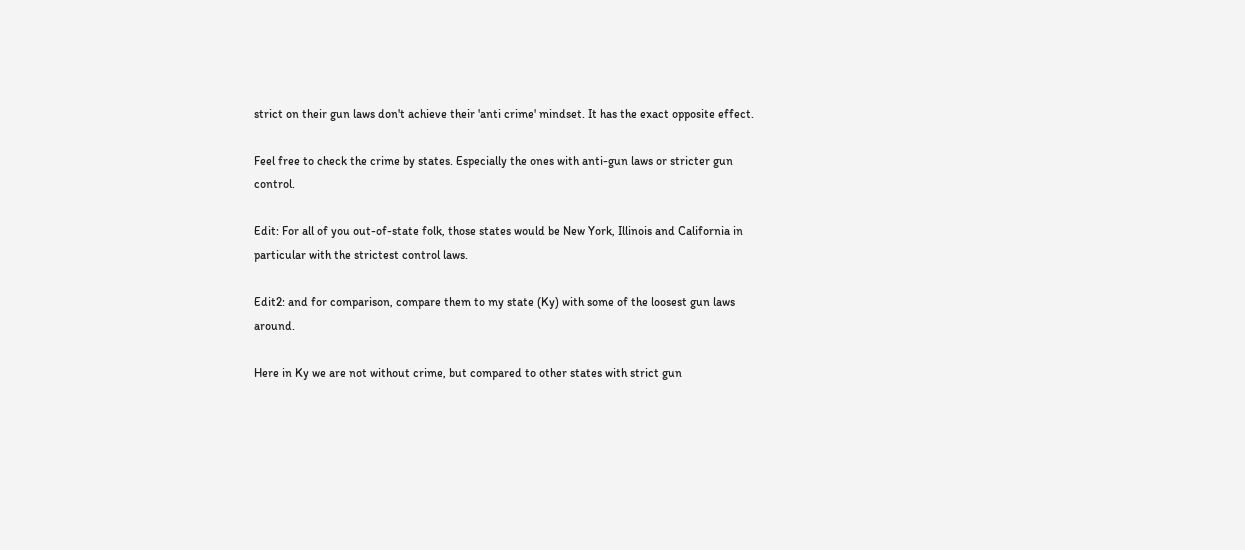strict on their gun laws don't achieve their 'anti crime' mindset. It has the exact opposite effect.

Feel free to check the crime by states. Especially the ones with anti-gun laws or stricter gun control.

Edit: For all of you out-of-state folk, those states would be New York, Illinois and California in particular with the strictest control laws.

Edit2: and for comparison, compare them to my state (Ky) with some of the loosest gun laws around.

Here in Ky we are not without crime, but compared to other states with strict gun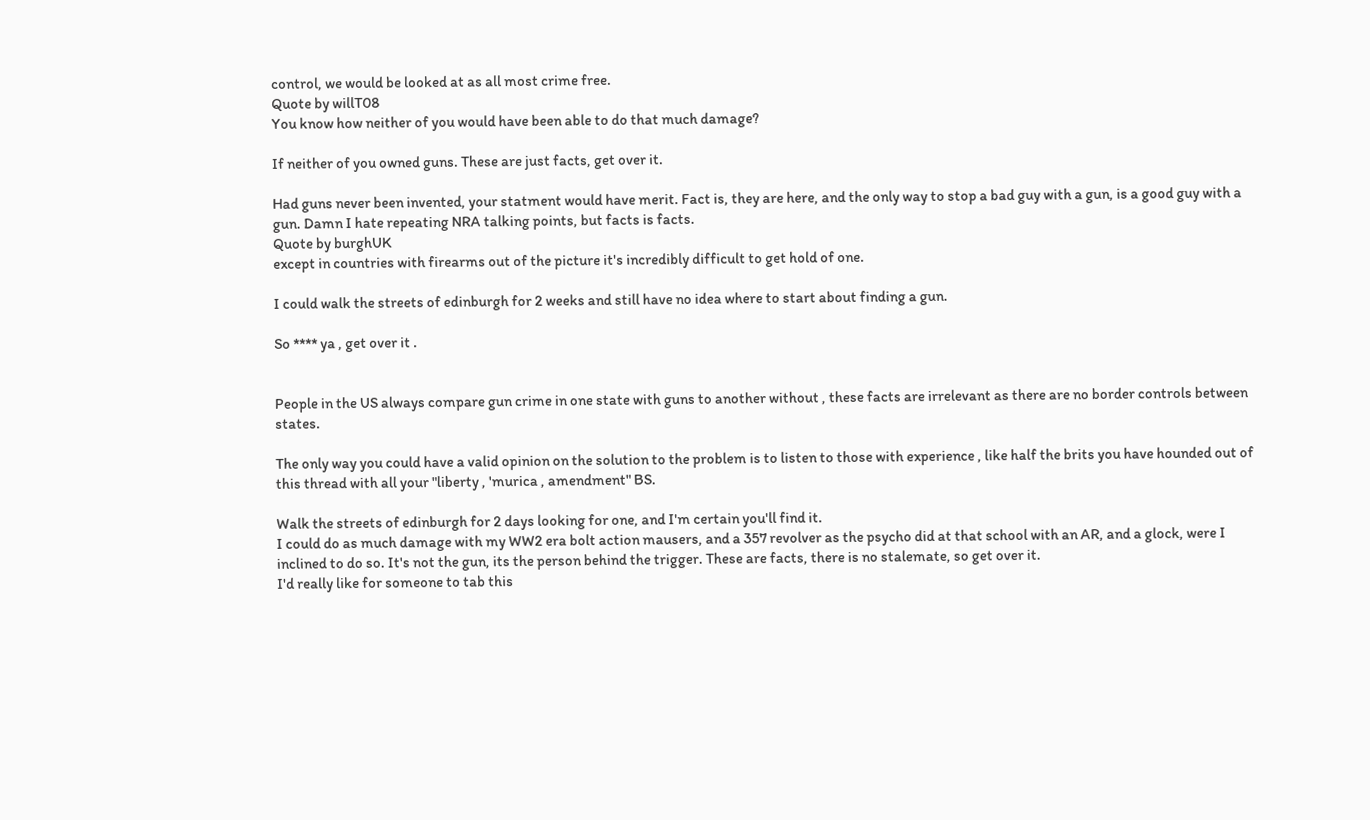control, we would be looked at as all most crime free.
Quote by willT08
You know how neither of you would have been able to do that much damage?

If neither of you owned guns. These are just facts, get over it.

Had guns never been invented, your statment would have merit. Fact is, they are here, and the only way to stop a bad guy with a gun, is a good guy with a gun. Damn I hate repeating NRA talking points, but facts is facts.
Quote by burghUK
except in countries with firearms out of the picture it's incredibly difficult to get hold of one.

I could walk the streets of edinburgh for 2 weeks and still have no idea where to start about finding a gun.

So **** ya , get over it .


People in the US always compare gun crime in one state with guns to another without , these facts are irrelevant as there are no border controls between states.

The only way you could have a valid opinion on the solution to the problem is to listen to those with experience , like half the brits you have hounded out of this thread with all your "liberty , 'murica , amendment" BS.

Walk the streets of edinburgh for 2 days looking for one, and I'm certain you'll find it.
I could do as much damage with my WW2 era bolt action mausers, and a 357 revolver as the psycho did at that school with an AR, and a glock, were I inclined to do so. It's not the gun, its the person behind the trigger. These are facts, there is no stalemate, so get over it.
I'd really like for someone to tab this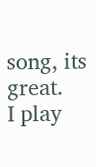song, its great.
I play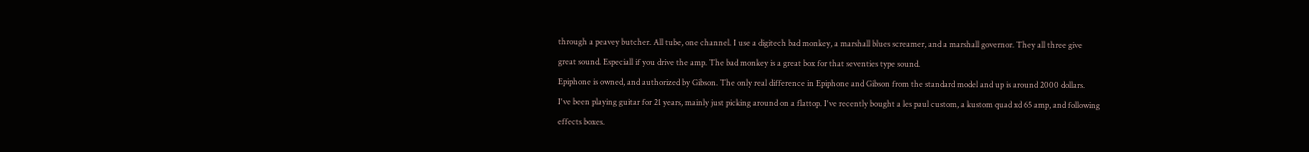through a peavey butcher. All tube, one channel. I use a digitech bad monkey, a marshall blues screamer, and a marshall governor. They all three give great sound. Especiall if you drive the amp. The bad monkey is a great box for that seventies type sound.
Epiphone is owned, and authorized by Gibson. The only real difference in Epiphone and Gibson from the standard model and up is around 2000 dollars.
I've been playing guitar for 21 years, mainly just picking around on a flattop. I've recently bought a les paul custom, a kustom quad xd 65 amp, and following effects boxes.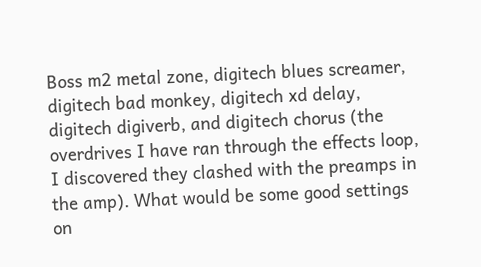Boss m2 metal zone, digitech blues screamer, digitech bad monkey, digitech xd delay, digitech digiverb, and digitech chorus (the overdrives I have ran through the effects loop, I discovered they clashed with the preamps in the amp). What would be some good settings on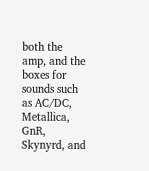both the amp, and the boxes for sounds such as AC/DC, Metallica, GnR, Skynyrd, and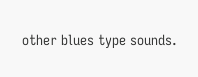other blues type sounds.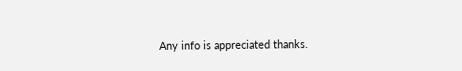Any info is appreciated thanks.